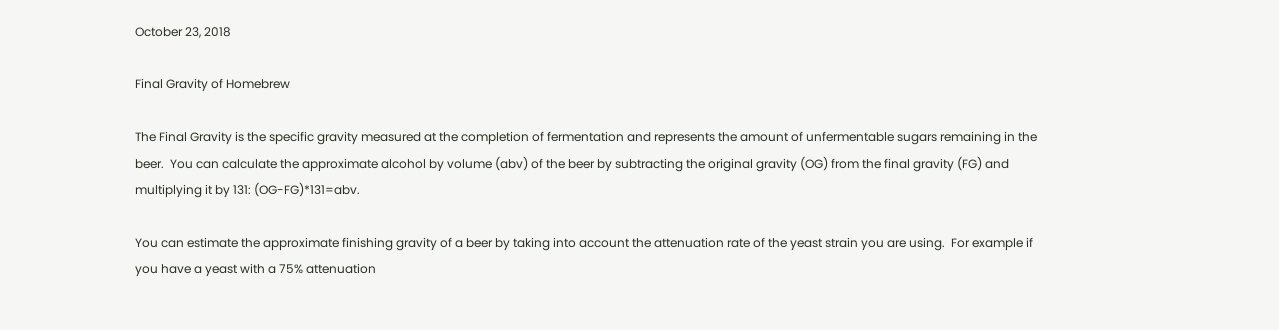October 23, 2018

Final Gravity of Homebrew

The Final Gravity is the specific gravity measured at the completion of fermentation and represents the amount of unfermentable sugars remaining in the beer.  You can calculate the approximate alcohol by volume (abv) of the beer by subtracting the original gravity (OG) from the final gravity (FG) and multiplying it by 131: (OG-FG)*131=abv.

You can estimate the approximate finishing gravity of a beer by taking into account the attenuation rate of the yeast strain you are using.  For example if you have a yeast with a 75% attenuation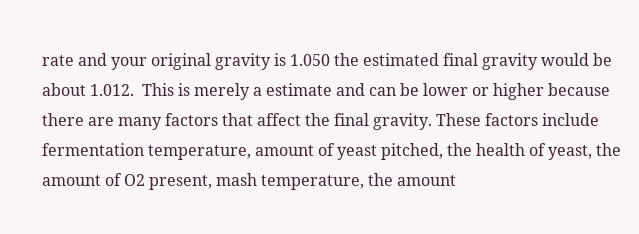rate and your original gravity is 1.050 the estimated final gravity would be about 1.012.  This is merely a estimate and can be lower or higher because there are many factors that affect the final gravity. These factors include fermentation temperature, amount of yeast pitched, the health of yeast, the amount of O2 present, mash temperature, the amount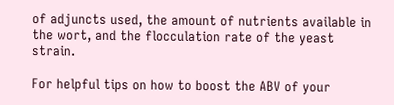of adjuncts used, the amount of nutrients available in the wort, and the flocculation rate of the yeast strain.

For helpful tips on how to boost the ABV of your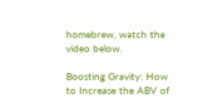homebrew, watch the video below.

Boosting Gravity: How to Increase the ABV of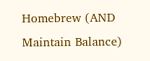Homebrew (AND Maintain Balance)